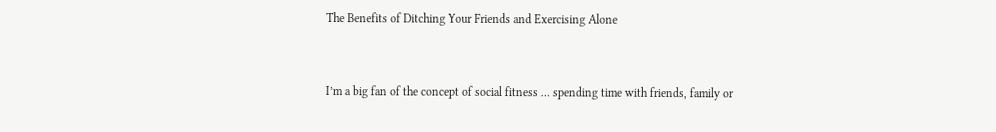The Benefits of Ditching Your Friends and Exercising Alone


I’m a big fan of the concept of social fitness … spending time with friends, family or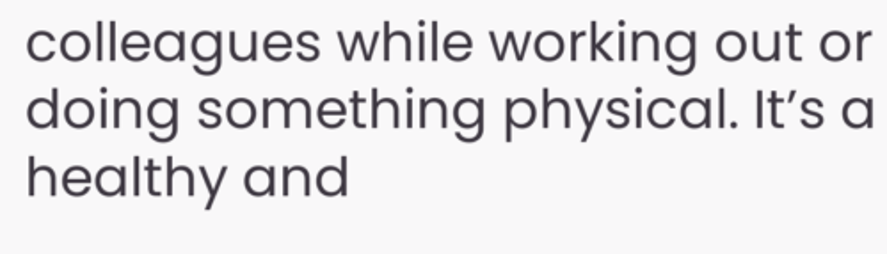colleagues while working out or doing something physical. It’s a healthy and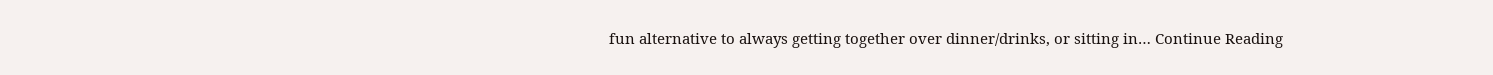fun alternative to always getting together over dinner/drinks, or sitting in… Continue Reading